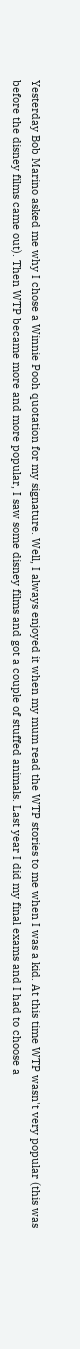Yesterday Bob Marino asked me why I chose a Winnie Pooh quotation for my signature. Well, I always enjoyed it when my mum read the WTP stories to me when I was a kid. At this time WTP wasn't very popular (this was before the disney films came out). Then WTP became more and more popular, I saw some disney films and got a couple of stuffed animals. Last year I did my final exams and I had to choose a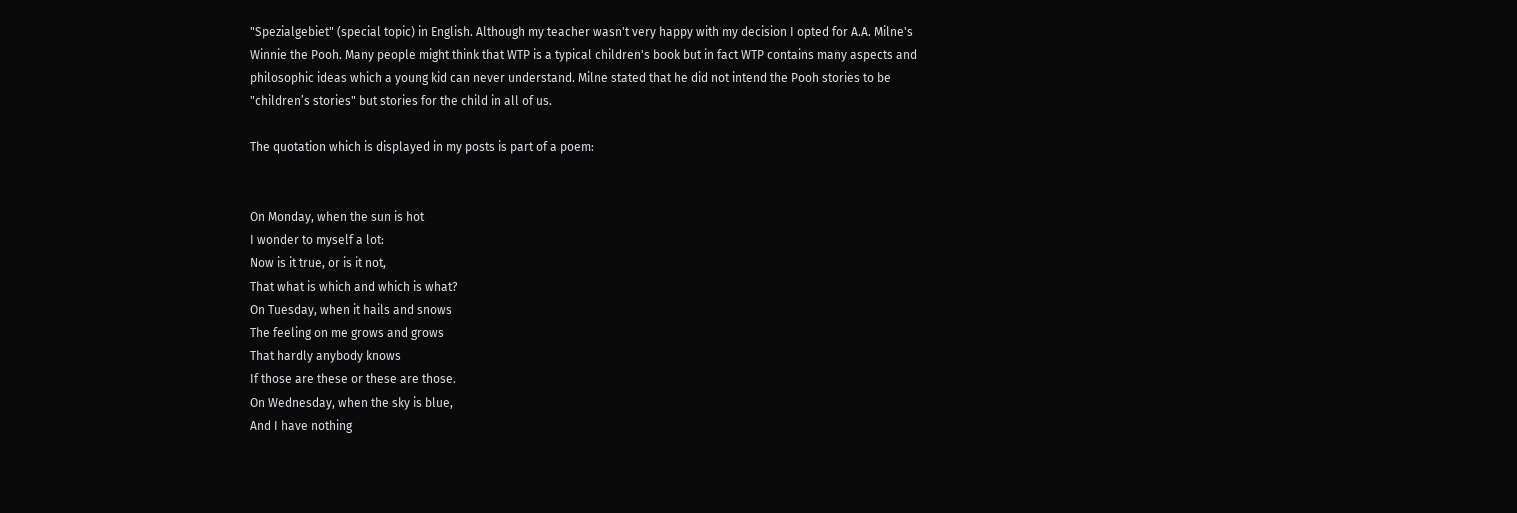"Spezialgebiet" (special topic) in English. Although my teacher wasn't very happy with my decision I opted for A.A. Milne's Winnie the Pooh. Many people might think that WTP is a typical children's book but in fact WTP contains many aspects and philosophic ideas which a young kid can never understand. Milne stated that he did not intend the Pooh stories to be "children’s stories" but stories for the child in all of us.

The quotation which is displayed in my posts is part of a poem:


On Monday, when the sun is hot
I wonder to myself a lot:
Now is it true, or is it not,
That what is which and which is what?
On Tuesday, when it hails and snows
The feeling on me grows and grows
That hardly anybody knows
If those are these or these are those.
On Wednesday, when the sky is blue,
And I have nothing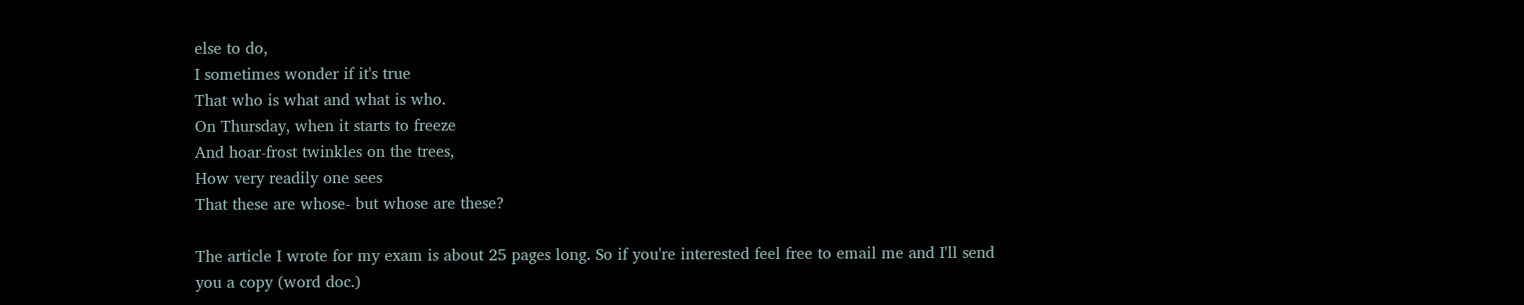else to do,
I sometimes wonder if it's true
That who is what and what is who.
On Thursday, when it starts to freeze
And hoar-frost twinkles on the trees,
How very readily one sees
That these are whose- but whose are these?

The article I wrote for my exam is about 25 pages long. So if you're interested feel free to email me and I'll send you a copy (word doc.)